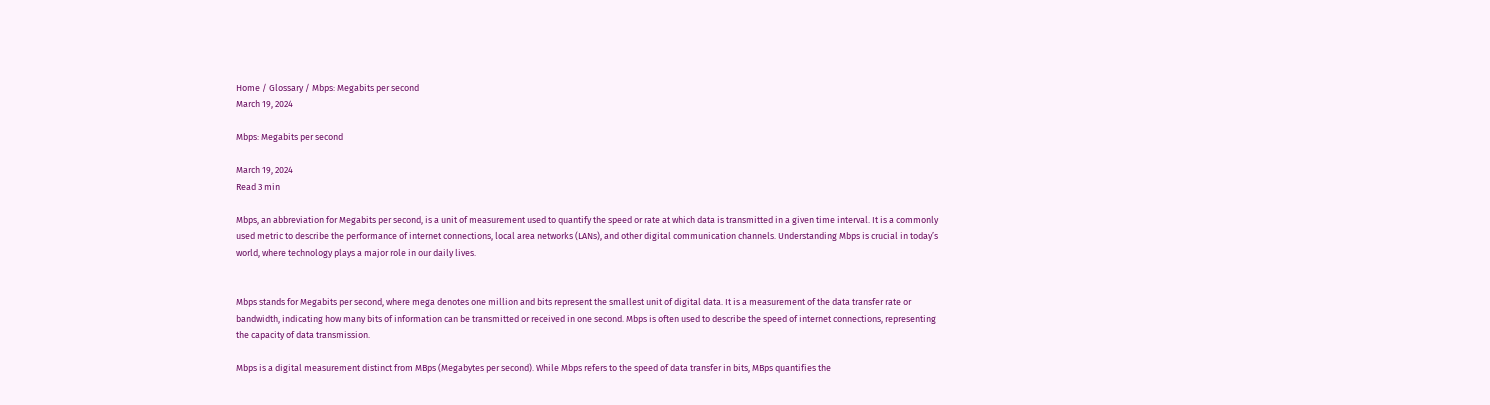Home / Glossary / Mbps: Megabits per second
March 19, 2024

Mbps: Megabits per second

March 19, 2024
Read 3 min

Mbps, an abbreviation for Megabits per second, is a unit of measurement used to quantify the speed or rate at which data is transmitted in a given time interval. It is a commonly used metric to describe the performance of internet connections, local area networks (LANs), and other digital communication channels. Understanding Mbps is crucial in today’s world, where technology plays a major role in our daily lives.


Mbps stands for Megabits per second, where mega denotes one million and bits represent the smallest unit of digital data. It is a measurement of the data transfer rate or bandwidth, indicating how many bits of information can be transmitted or received in one second. Mbps is often used to describe the speed of internet connections, representing the capacity of data transmission.

Mbps is a digital measurement distinct from MBps (Megabytes per second). While Mbps refers to the speed of data transfer in bits, MBps quantifies the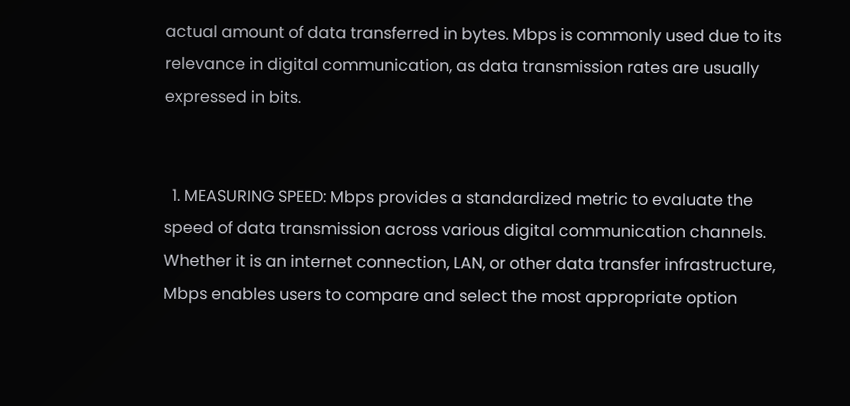actual amount of data transferred in bytes. Mbps is commonly used due to its relevance in digital communication, as data transmission rates are usually expressed in bits.


  1. MEASURING SPEED: Mbps provides a standardized metric to evaluate the speed of data transmission across various digital communication channels. Whether it is an internet connection, LAN, or other data transfer infrastructure, Mbps enables users to compare and select the most appropriate option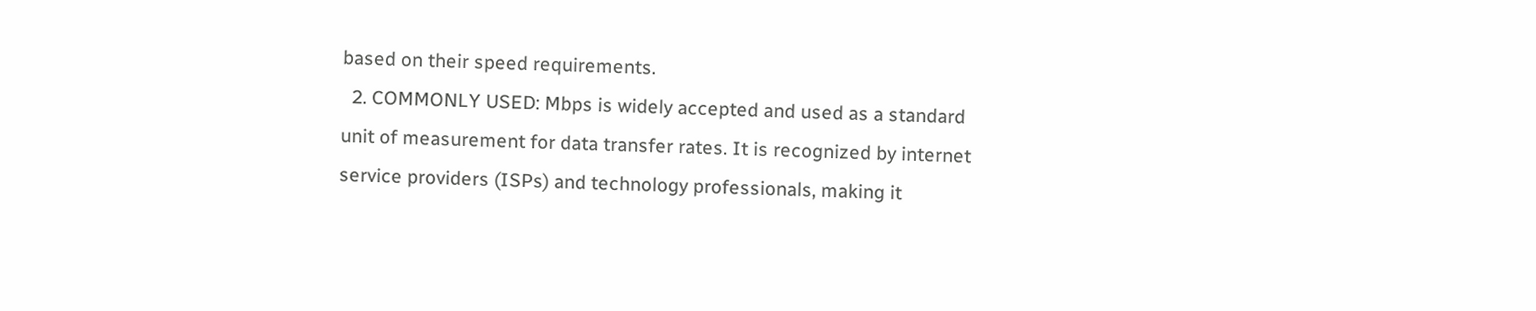based on their speed requirements.
  2. COMMONLY USED: Mbps is widely accepted and used as a standard unit of measurement for data transfer rates. It is recognized by internet service providers (ISPs) and technology professionals, making it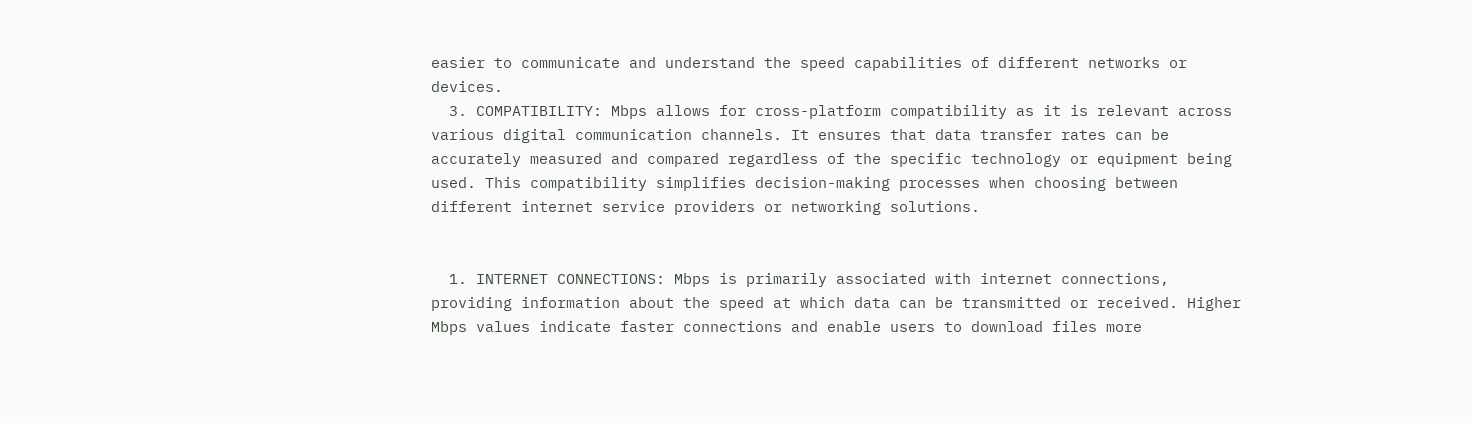easier to communicate and understand the speed capabilities of different networks or devices.
  3. COMPATIBILITY: Mbps allows for cross-platform compatibility as it is relevant across various digital communication channels. It ensures that data transfer rates can be accurately measured and compared regardless of the specific technology or equipment being used. This compatibility simplifies decision-making processes when choosing between different internet service providers or networking solutions.


  1. INTERNET CONNECTIONS: Mbps is primarily associated with internet connections, providing information about the speed at which data can be transmitted or received. Higher Mbps values indicate faster connections and enable users to download files more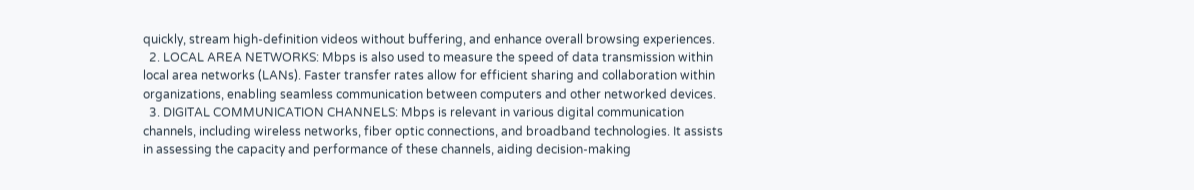quickly, stream high-definition videos without buffering, and enhance overall browsing experiences.
  2. LOCAL AREA NETWORKS: Mbps is also used to measure the speed of data transmission within local area networks (LANs). Faster transfer rates allow for efficient sharing and collaboration within organizations, enabling seamless communication between computers and other networked devices.
  3. DIGITAL COMMUNICATION CHANNELS: Mbps is relevant in various digital communication channels, including wireless networks, fiber optic connections, and broadband technologies. It assists in assessing the capacity and performance of these channels, aiding decision-making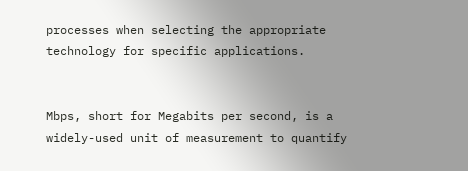processes when selecting the appropriate technology for specific applications.


Mbps, short for Megabits per second, is a widely-used unit of measurement to quantify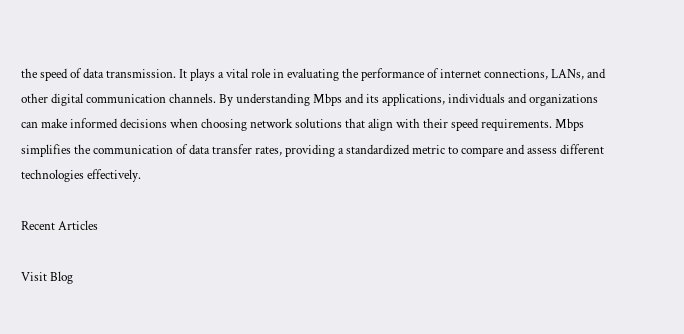the speed of data transmission. It plays a vital role in evaluating the performance of internet connections, LANs, and other digital communication channels. By understanding Mbps and its applications, individuals and organizations can make informed decisions when choosing network solutions that align with their speed requirements. Mbps simplifies the communication of data transfer rates, providing a standardized metric to compare and assess different technologies effectively.

Recent Articles

Visit Blog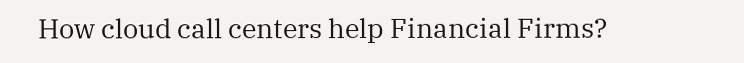How cloud call centers help Financial Firms?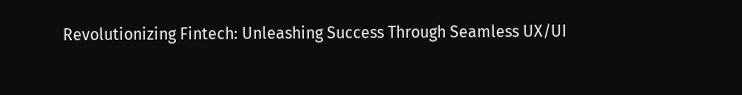Revolutionizing Fintech: Unleashing Success Through Seamless UX/UI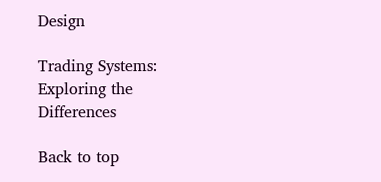Design

Trading Systems: Exploring the Differences

Back to top